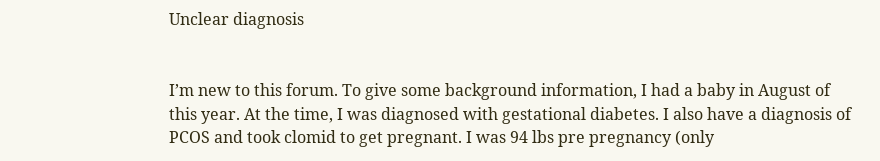Unclear diagnosis


I’m new to this forum. To give some background information, I had a baby in August of this year. At the time, I was diagnosed with gestational diabetes. I also have a diagnosis of PCOS and took clomid to get pregnant. I was 94 lbs pre pregnancy (only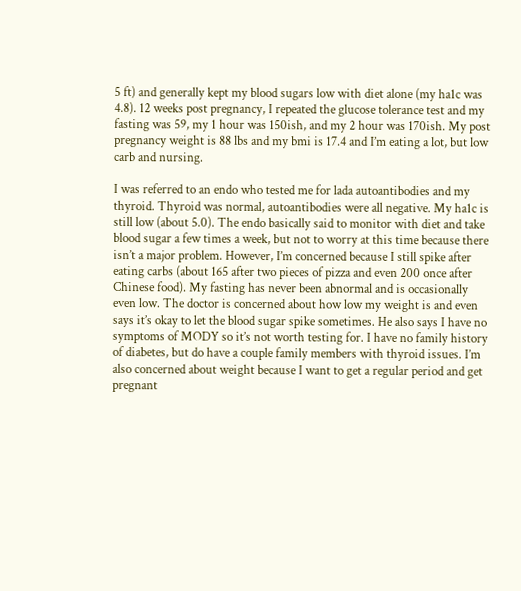5 ft) and generally kept my blood sugars low with diet alone (my ha1c was 4.8). 12 weeks post pregnancy, I repeated the glucose tolerance test and my fasting was 59, my 1 hour was 150ish, and my 2 hour was 170ish. My post pregnancy weight is 88 lbs and my bmi is 17.4 and I’m eating a lot, but low carb and nursing.

I was referred to an endo who tested me for lada autoantibodies and my thyroid. Thyroid was normal, autoantibodies were all negative. My ha1c is still low (about 5.0). The endo basically said to monitor with diet and take blood sugar a few times a week, but not to worry at this time because there isn’t a major problem. However, I’m concerned because I still spike after eating carbs (about 165 after two pieces of pizza and even 200 once after Chinese food). My fasting has never been abnormal and is occasionally even low. The doctor is concerned about how low my weight is and even says it’s okay to let the blood sugar spike sometimes. He also says I have no symptoms of MODY so it’s not worth testing for. I have no family history of diabetes, but do have a couple family members with thyroid issues. I’m also concerned about weight because I want to get a regular period and get pregnant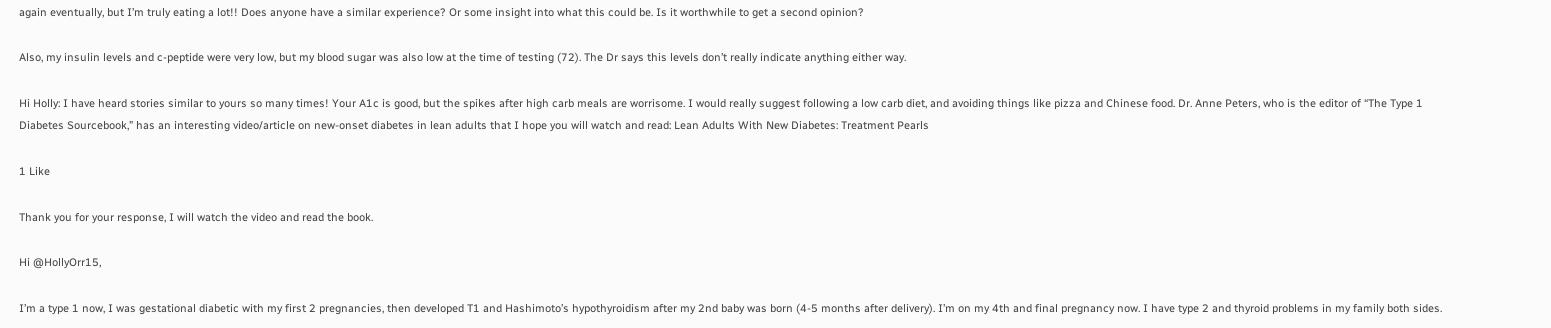again eventually, but I’m truly eating a lot!! Does anyone have a similar experience? Or some insight into what this could be. Is it worthwhile to get a second opinion?

Also, my insulin levels and c-peptide were very low, but my blood sugar was also low at the time of testing (72). The Dr says this levels don’t really indicate anything either way.

Hi Holly: I have heard stories similar to yours so many times! Your A1c is good, but the spikes after high carb meals are worrisome. I would really suggest following a low carb diet, and avoiding things like pizza and Chinese food. Dr. Anne Peters, who is the editor of “The Type 1 Diabetes Sourcebook,” has an interesting video/article on new-onset diabetes in lean adults that I hope you will watch and read: Lean Adults With New Diabetes: Treatment Pearls

1 Like

Thank you for your response, I will watch the video and read the book.

Hi @HollyOrr15,

I’m a type 1 now, I was gestational diabetic with my first 2 pregnancies, then developed T1 and Hashimoto’s hypothyroidism after my 2nd baby was born (4-5 months after delivery). I’m on my 4th and final pregnancy now. I have type 2 and thyroid problems in my family both sides.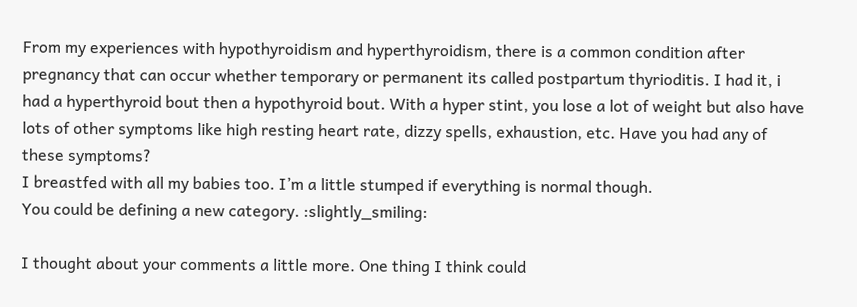From my experiences with hypothyroidism and hyperthyroidism, there is a common condition after pregnancy that can occur whether temporary or permanent its called postpartum thyrioditis. I had it, i had a hyperthyroid bout then a hypothyroid bout. With a hyper stint, you lose a lot of weight but also have lots of other symptoms like high resting heart rate, dizzy spells, exhaustion, etc. Have you had any of these symptoms?
I breastfed with all my babies too. I’m a little stumped if everything is normal though.
You could be defining a new category. :slightly_smiling:

I thought about your comments a little more. One thing I think could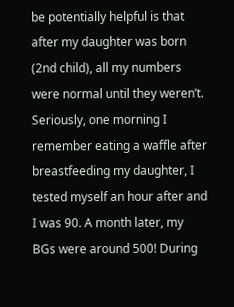be potentially helpful is that after my daughter was born (2nd child), all my numbers were normal until they weren’t. Seriously, one morning I remember eating a waffle after breastfeeding my daughter, I tested myself an hour after and I was 90. A month later, my BGs were around 500! During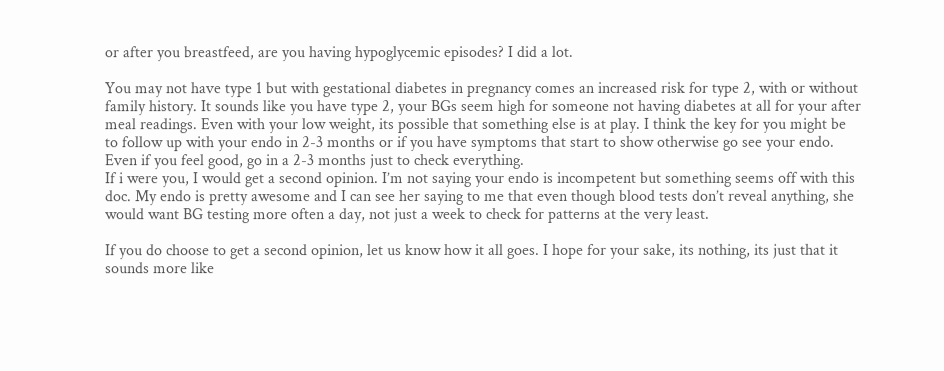or after you breastfeed, are you having hypoglycemic episodes? I did a lot.

You may not have type 1 but with gestational diabetes in pregnancy comes an increased risk for type 2, with or without family history. It sounds like you have type 2, your BGs seem high for someone not having diabetes at all for your after meal readings. Even with your low weight, its possible that something else is at play. I think the key for you might be to follow up with your endo in 2-3 months or if you have symptoms that start to show otherwise go see your endo. Even if you feel good, go in a 2-3 months just to check everything.
If i were you, I would get a second opinion. I’m not saying your endo is incompetent but something seems off with this doc. My endo is pretty awesome and I can see her saying to me that even though blood tests don’t reveal anything, she would want BG testing more often a day, not just a week to check for patterns at the very least.

If you do choose to get a second opinion, let us know how it all goes. I hope for your sake, its nothing, its just that it sounds more like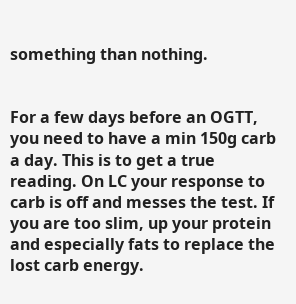something than nothing.


For a few days before an OGTT, you need to have a min 150g carb a day. This is to get a true reading. On LC your response to carb is off and messes the test. If you are too slim, up your protein and especially fats to replace the lost carb energy.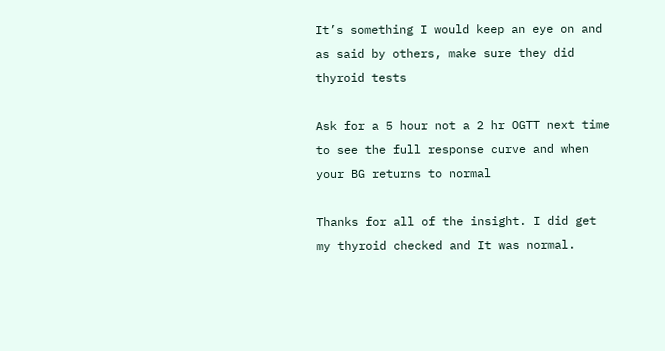It’s something I would keep an eye on and as said by others, make sure they did thyroid tests

Ask for a 5 hour not a 2 hr OGTT next time to see the full response curve and when your BG returns to normal

Thanks for all of the insight. I did get my thyroid checked and It was normal.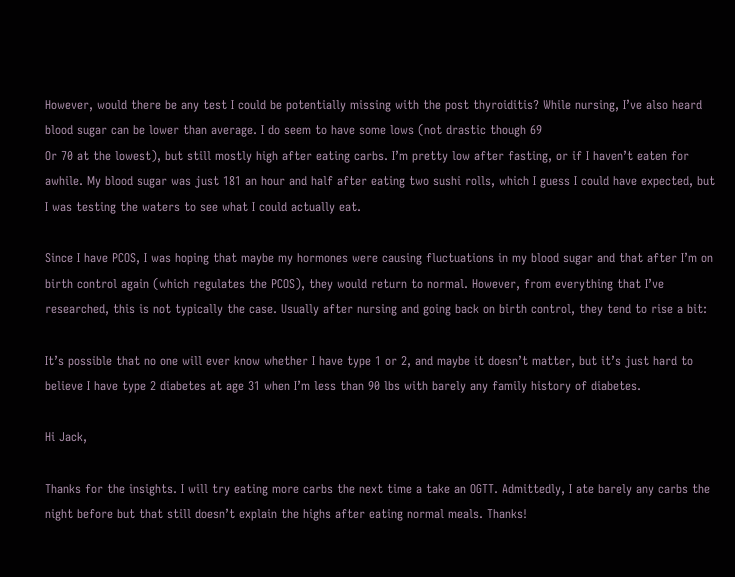However, would there be any test I could be potentially missing with the post thyroiditis? While nursing, I’ve also heard blood sugar can be lower than average. I do seem to have some lows (not drastic though 69
Or 70 at the lowest), but still mostly high after eating carbs. I’m pretty low after fasting, or if I haven’t eaten for awhile. My blood sugar was just 181 an hour and half after eating two sushi rolls, which I guess I could have expected, but I was testing the waters to see what I could actually eat.

Since I have PCOS, I was hoping that maybe my hormones were causing fluctuations in my blood sugar and that after I’m on birth control again (which regulates the PCOS), they would return to normal. However, from everything that I’ve researched, this is not typically the case. Usually after nursing and going back on birth control, they tend to rise a bit:

It’s possible that no one will ever know whether I have type 1 or 2, and maybe it doesn’t matter, but it’s just hard to believe I have type 2 diabetes at age 31 when I’m less than 90 lbs with barely any family history of diabetes.

Hi Jack,

Thanks for the insights. I will try eating more carbs the next time a take an OGTT. Admittedly, I ate barely any carbs the night before but that still doesn’t explain the highs after eating normal meals. Thanks!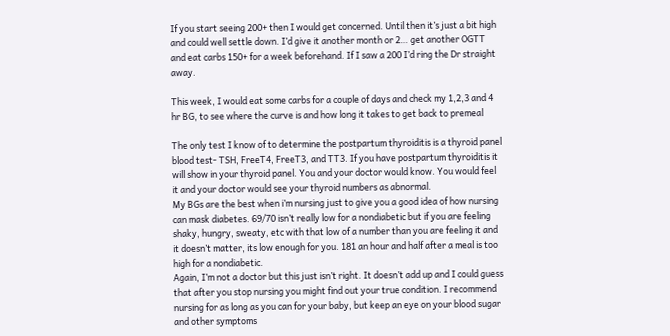If you start seeing 200+ then I would get concerned. Until then it’s just a bit high and could well settle down. I’d give it another month or 2… get another OGTT and eat carbs 150+ for a week beforehand. If I saw a 200 I’d ring the Dr straight away.

This week, I would eat some carbs for a couple of days and check my 1,2,3 and 4 hr BG, to see where the curve is and how long it takes to get back to premeal

The only test I know of to determine the postpartum thyroiditis is a thyroid panel blood test- TSH, FreeT4, FreeT3, and TT3. If you have postpartum thyroiditis it will show in your thyroid panel. You and your doctor would know. You would feel it and your doctor would see your thyroid numbers as abnormal.
My BGs are the best when i’m nursing just to give you a good idea of how nursing can mask diabetes. 69/70 isn’t really low for a nondiabetic but if you are feeling shaky, hungry, sweaty, etc with that low of a number than you are feeling it and it doesn’t matter, its low enough for you. 181 an hour and half after a meal is too high for a nondiabetic.
Again, I’m not a doctor but this just isn’t right. It doesn’t add up and I could guess that after you stop nursing you might find out your true condition. I recommend nursing for as long as you can for your baby, but keep an eye on your blood sugar and other symptoms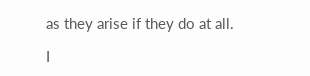as they arise if they do at all.

I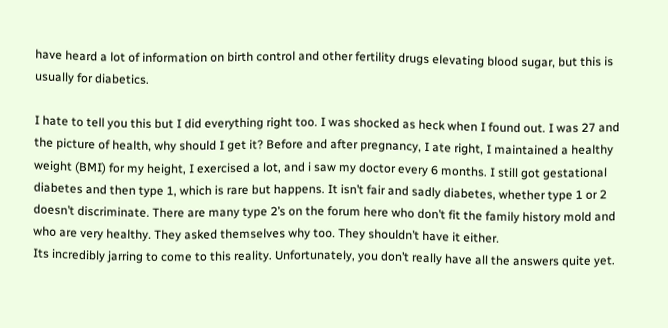have heard a lot of information on birth control and other fertility drugs elevating blood sugar, but this is usually for diabetics.

I hate to tell you this but I did everything right too. I was shocked as heck when I found out. I was 27 and the picture of health, why should I get it? Before and after pregnancy, I ate right, I maintained a healthy weight (BMI) for my height, I exercised a lot, and i saw my doctor every 6 months. I still got gestational diabetes and then type 1, which is rare but happens. It isn’t fair and sadly diabetes, whether type 1 or 2 doesn’t discriminate. There are many type 2’s on the forum here who don’t fit the family history mold and who are very healthy. They asked themselves why too. They shouldn’t have it either.
Its incredibly jarring to come to this reality. Unfortunately, you don’t really have all the answers quite yet.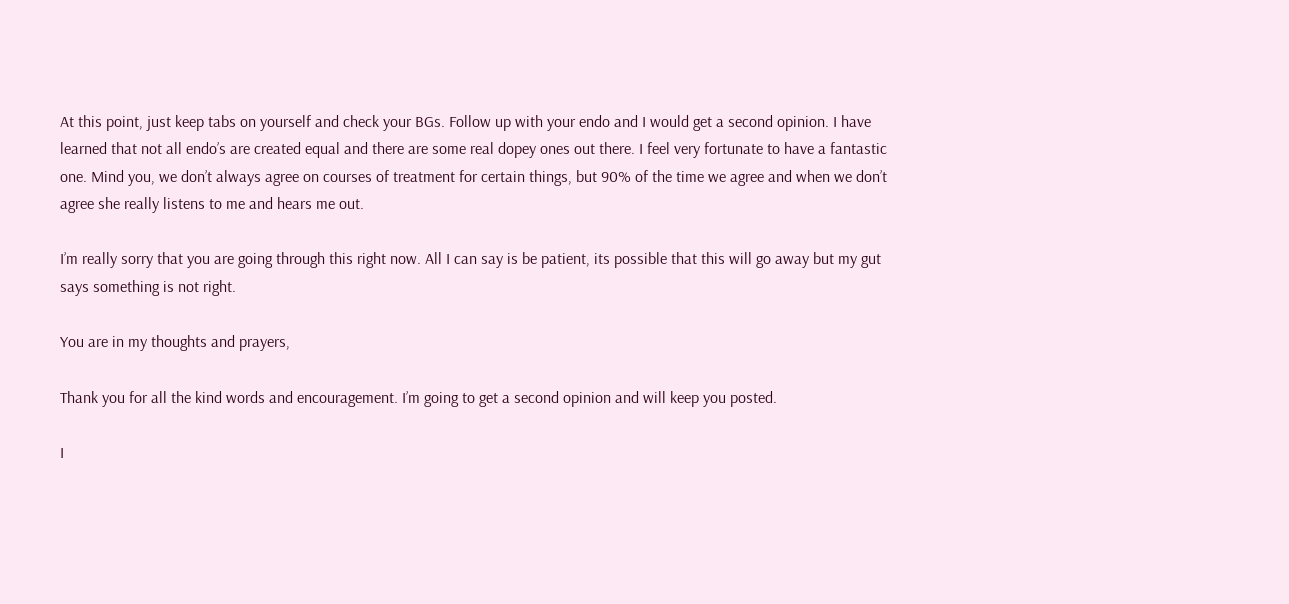At this point, just keep tabs on yourself and check your BGs. Follow up with your endo and I would get a second opinion. I have learned that not all endo’s are created equal and there are some real dopey ones out there. I feel very fortunate to have a fantastic one. Mind you, we don’t always agree on courses of treatment for certain things, but 90% of the time we agree and when we don’t agree she really listens to me and hears me out.

I’m really sorry that you are going through this right now. All I can say is be patient, its possible that this will go away but my gut says something is not right.

You are in my thoughts and prayers,

Thank you for all the kind words and encouragement. I’m going to get a second opinion and will keep you posted.

I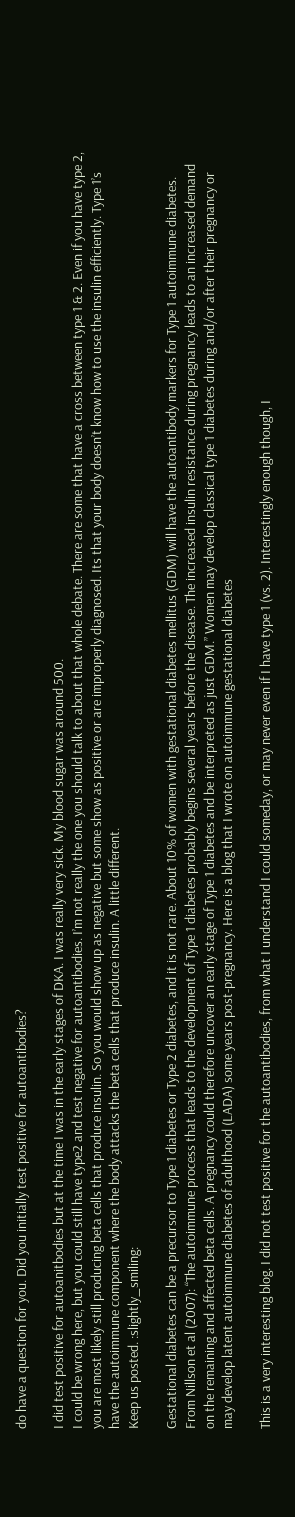do have a question for you. Did you initially test positive for autoantibodies?

I did test positive for autoanitbodies but at the time I was in the early stages of DKA. I was really very sick. My blood sugar was around 500.
I could be wrong here, but you could still have type2 and test negative for autoantibodies. I’m not really the one you should talk to about that whole debate. There are some that have a cross between type 1 & 2. Even if you have type 2, you are most likely still producing beta cells that produce insulin. So you would show up as negative but some show as positive or are improperly diagnosed. Its that your body doesn’t know how to use the insulin efficiently. Type 1’s have the autoimmune component where the body attacks the beta cells that produce insulin. A little different.
Keep us posted. :slightly_smiling:

Gestational diabetes can be a precursor to Type 1 diabetes or Type 2 diabetes, and it is not rare. About 10% of women with gestational diabetes mellitus (GDM) will have the autoantibody markers for Type 1 autoimmune diabetes. From Nillson et al (2007): “The autoimmune process that leads to the development of Type 1 diabetes probably begins several years before the disease. The increased insulin resistance during pregnancy leads to an increased demand on the remaining and affected beta cells. A pregnancy could therefore uncover an early stage of Type 1 diabetes and be interpreted as just GDM.” Women may develop classical type 1 diabetes during and/or after their pregnancy or may develop latent autoimmune diabetes of adulthood (LADA) some years post-pregnancy. Here is a blog that I wrote on autoimmune gestational diabetes

This is a very interesting blog. I did not test positive for the autoantibodies, from what I understand I could someday, or may never even if I have type 1 (vs. 2). Interestingly enough though, I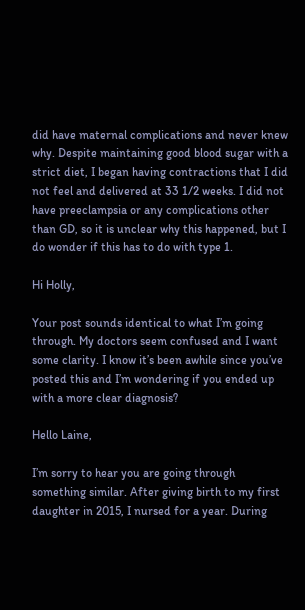did have maternal complications and never knew why. Despite maintaining good blood sugar with a strict diet, I began having contractions that I did not feel and delivered at 33 1/2 weeks. I did not have preeclampsia or any complications other than GD, so it is unclear why this happened, but I do wonder if this has to do with type 1.

Hi Holly,

Your post sounds identical to what I’m going through. My doctors seem confused and I want some clarity. I know it’s been awhile since you’ve posted this and I’m wondering if you ended up with a more clear diagnosis?

Hello Laine,

I’m sorry to hear you are going through something similar. After giving birth to my first daughter in 2015, I nursed for a year. During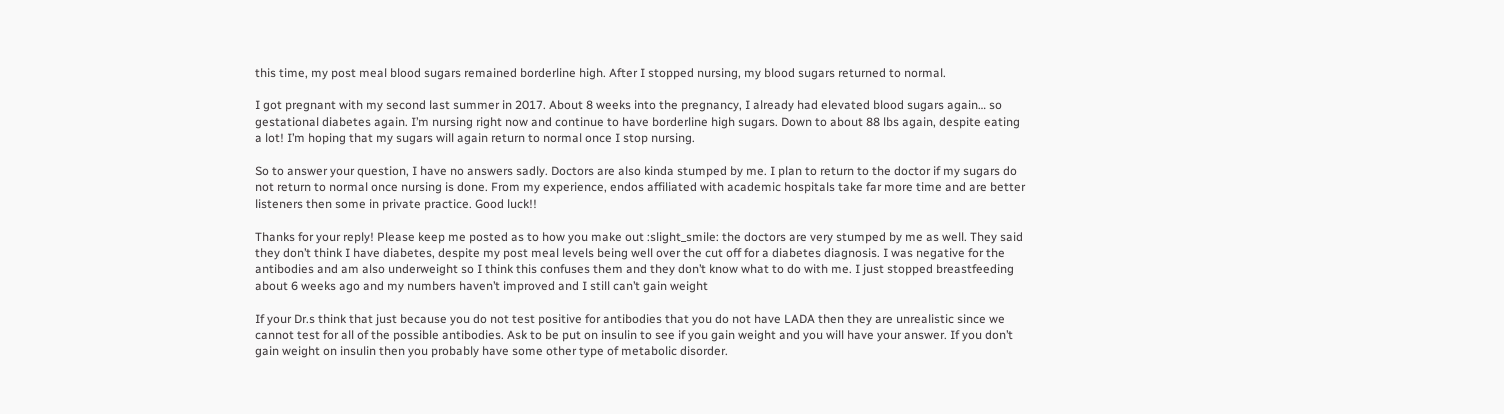this time, my post meal blood sugars remained borderline high. After I stopped nursing, my blood sugars returned to normal.

I got pregnant with my second last summer in 2017. About 8 weeks into the pregnancy, I already had elevated blood sugars again… so gestational diabetes again. I’m nursing right now and continue to have borderline high sugars. Down to about 88 lbs again, despite eating a lot! I’m hoping that my sugars will again return to normal once I stop nursing.

So to answer your question, I have no answers sadly. Doctors are also kinda stumped by me. I plan to return to the doctor if my sugars do not return to normal once nursing is done. From my experience, endos affiliated with academic hospitals take far more time and are better listeners then some in private practice. Good luck!!

Thanks for your reply! Please keep me posted as to how you make out :slight_smile: the doctors are very stumped by me as well. They said they don’t think I have diabetes, despite my post meal levels being well over the cut off for a diabetes diagnosis. I was negative for the antibodies and am also underweight so I think this confuses them and they don’t know what to do with me. I just stopped breastfeeding about 6 weeks ago and my numbers haven’t improved and I still can’t gain weight

If your Dr.s think that just because you do not test positive for antibodies that you do not have LADA then they are unrealistic since we cannot test for all of the possible antibodies. Ask to be put on insulin to see if you gain weight and you will have your answer. If you don’t gain weight on insulin then you probably have some other type of metabolic disorder.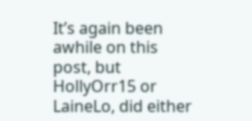It’s again been awhile on this post, but HollyOrr15 or LaineLo, did either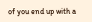of you end up with a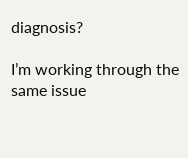diagnosis?

I’m working through the same issue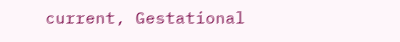current, Gestational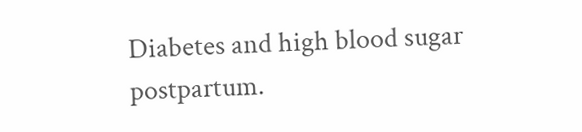Diabetes and high blood sugar postpartum.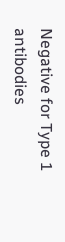Negative for Type 1 antibodies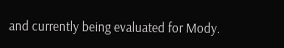and currently being evaluated for Mody.